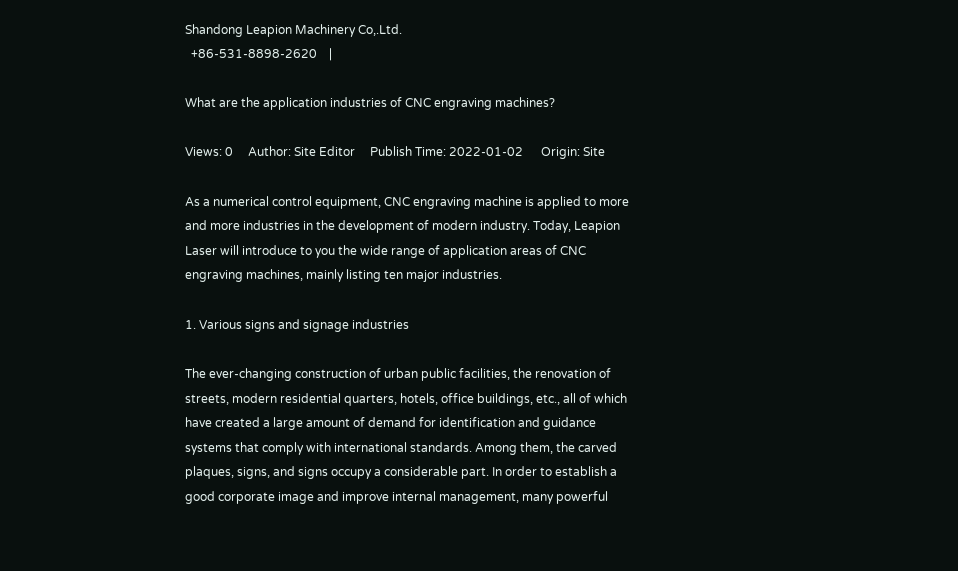Shandong Leapion Machinery Co,.Ltd.
  +86-531-8898-2620    |

What are the application industries of CNC engraving machines?

Views: 0     Author: Site Editor     Publish Time: 2022-01-02      Origin: Site

As a numerical control equipment, CNC engraving machine is applied to more and more industries in the development of modern industry. Today, Leapion Laser will introduce to you the wide range of application areas of CNC engraving machines, mainly listing ten major industries.

1. Various signs and signage industries

The ever-changing construction of urban public facilities, the renovation of streets, modern residential quarters, hotels, office buildings, etc., all of which have created a large amount of demand for identification and guidance systems that comply with international standards. Among them, the carved plaques, signs, and signs occupy a considerable part. In order to establish a good corporate image and improve internal management, many powerful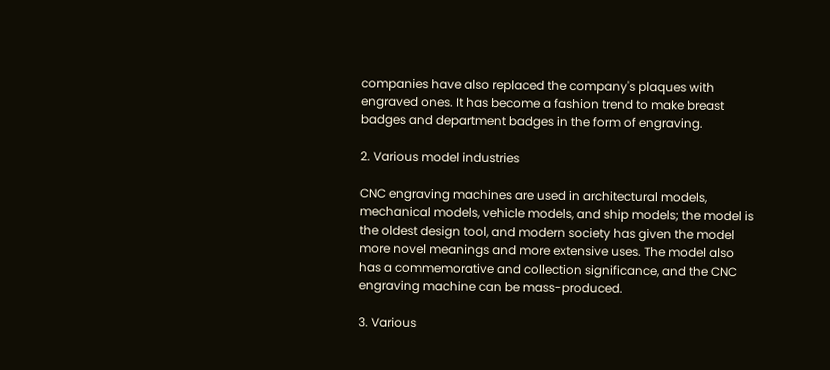companies have also replaced the company's plaques with engraved ones. It has become a fashion trend to make breast badges and department badges in the form of engraving.

2. Various model industries

CNC engraving machines are used in architectural models, mechanical models, vehicle models, and ship models; the model is the oldest design tool, and modern society has given the model more novel meanings and more extensive uses. The model also has a commemorative and collection significance, and the CNC engraving machine can be mass-produced.

3. Various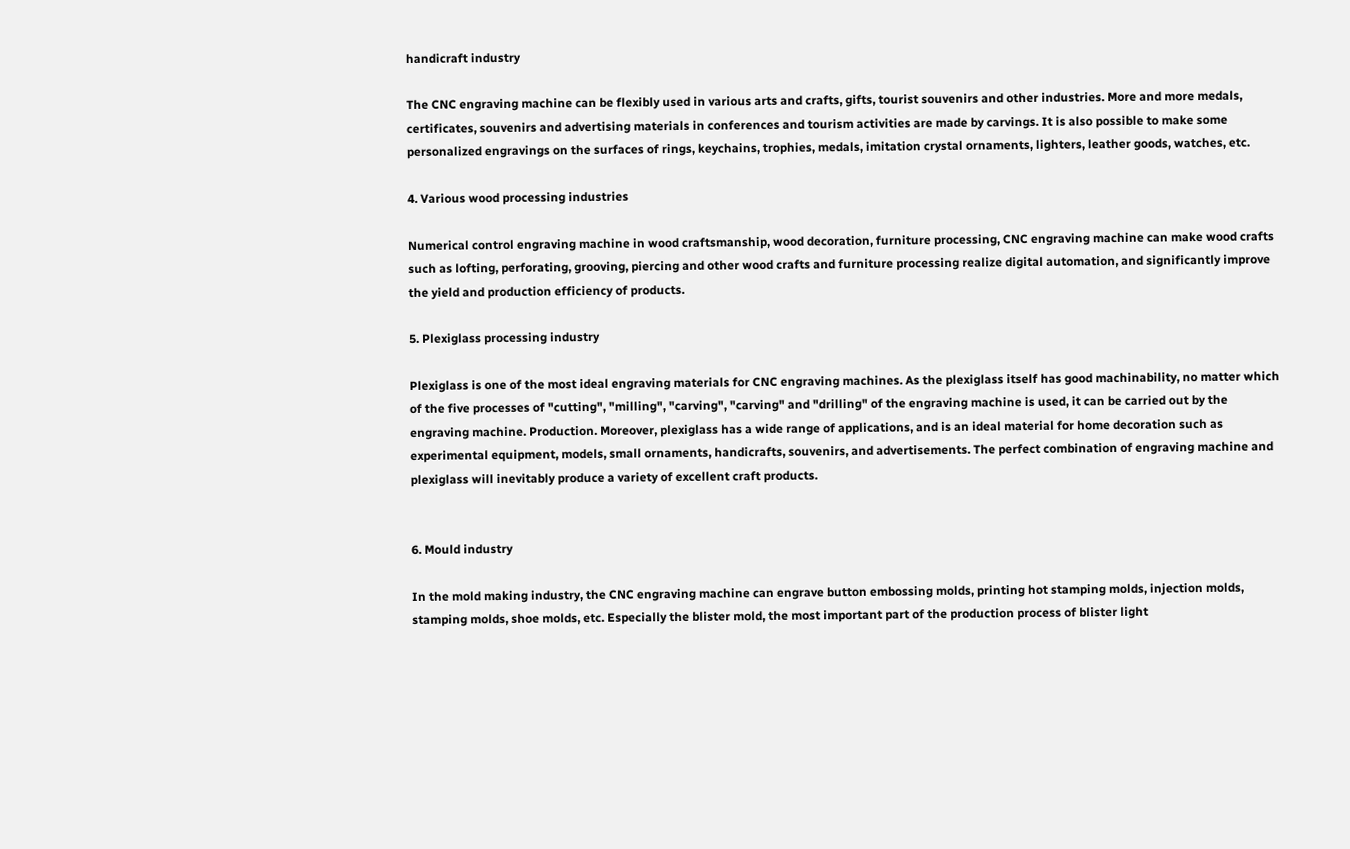handicraft industry

The CNC engraving machine can be flexibly used in various arts and crafts, gifts, tourist souvenirs and other industries. More and more medals, certificates, souvenirs and advertising materials in conferences and tourism activities are made by carvings. It is also possible to make some personalized engravings on the surfaces of rings, keychains, trophies, medals, imitation crystal ornaments, lighters, leather goods, watches, etc.

4. Various wood processing industries

Numerical control engraving machine in wood craftsmanship, wood decoration, furniture processing, CNC engraving machine can make wood crafts such as lofting, perforating, grooving, piercing and other wood crafts and furniture processing realize digital automation, and significantly improve the yield and production efficiency of products.

5. Plexiglass processing industry

Plexiglass is one of the most ideal engraving materials for CNC engraving machines. As the plexiglass itself has good machinability, no matter which of the five processes of "cutting", "milling", "carving", "carving" and "drilling" of the engraving machine is used, it can be carried out by the engraving machine. Production. Moreover, plexiglass has a wide range of applications, and is an ideal material for home decoration such as experimental equipment, models, small ornaments, handicrafts, souvenirs, and advertisements. The perfect combination of engraving machine and plexiglass will inevitably produce a variety of excellent craft products.


6. Mould industry

In the mold making industry, the CNC engraving machine can engrave button embossing molds, printing hot stamping molds, injection molds, stamping molds, shoe molds, etc. Especially the blister mold, the most important part of the production process of blister light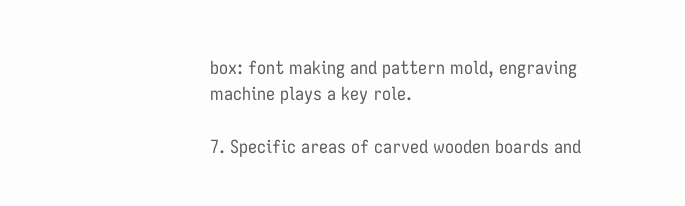box: font making and pattern mold, engraving machine plays a key role.

7. Specific areas of carved wooden boards and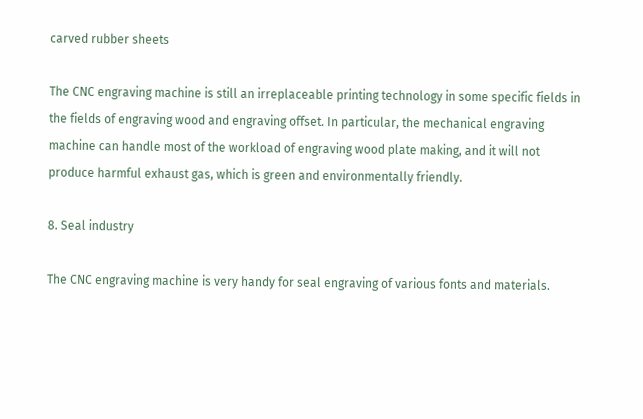carved rubber sheets

The CNC engraving machine is still an irreplaceable printing technology in some specific fields in the fields of engraving wood and engraving offset. In particular, the mechanical engraving machine can handle most of the workload of engraving wood plate making, and it will not produce harmful exhaust gas, which is green and environmentally friendly.

8. Seal industry

The CNC engraving machine is very handy for seal engraving of various fonts and materials.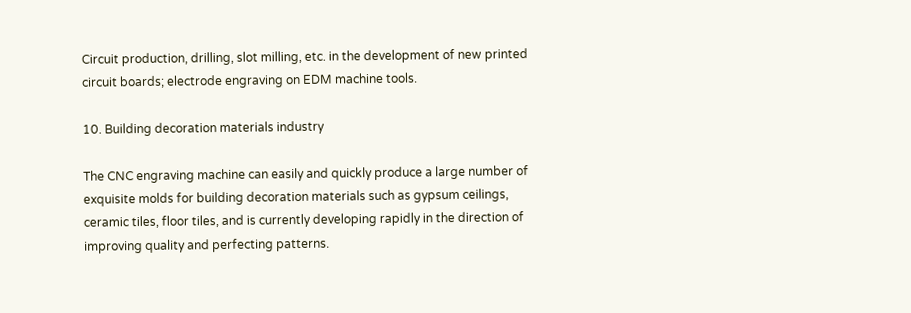Circuit production, drilling, slot milling, etc. in the development of new printed circuit boards; electrode engraving on EDM machine tools.

10. Building decoration materials industry

The CNC engraving machine can easily and quickly produce a large number of exquisite molds for building decoration materials such as gypsum ceilings, ceramic tiles, floor tiles, and is currently developing rapidly in the direction of improving quality and perfecting patterns.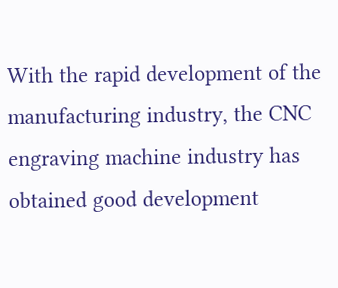With the rapid development of the manufacturing industry, the CNC engraving machine industry has obtained good development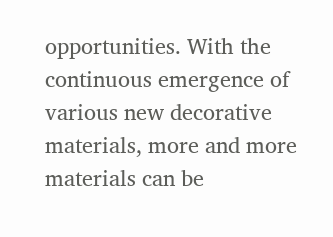opportunities. With the continuous emergence of various new decorative materials, more and more materials can be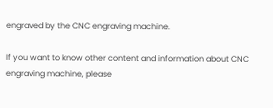engraved by the CNC engraving machine.

If you want to know other content and information about CNC engraving machine, please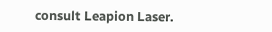consult Leapion Laser.